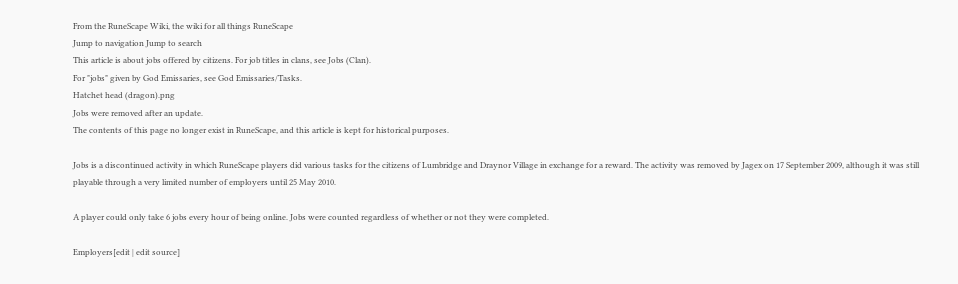From the RuneScape Wiki, the wiki for all things RuneScape
Jump to navigation Jump to search
This article is about jobs offered by citizens. For job titles in clans, see Jobs (Clan).
For "jobs" given by God Emissaries, see God Emissaries/Tasks.
Hatchet head (dragon).png
Jobs were removed after an update.
The contents of this page no longer exist in RuneScape, and this article is kept for historical purposes.

Jobs is a discontinued activity in which RuneScape players did various tasks for the citizens of Lumbridge and Draynor Village in exchange for a reward. The activity was removed by Jagex on 17 September 2009, although it was still playable through a very limited number of employers until 25 May 2010.

A player could only take 6 jobs every hour of being online. Jobs were counted regardless of whether or not they were completed.

Employers[edit | edit source]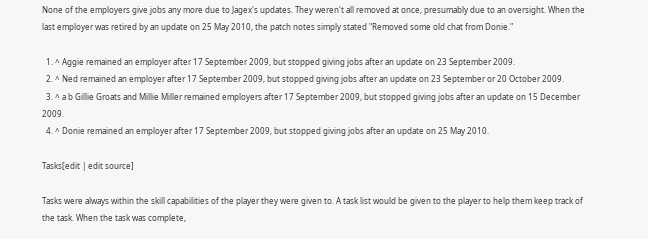None of the employers give jobs any more due to Jagex's updates. They weren't all removed at once, presumably due to an oversight. When the last employer was retired by an update on 25 May 2010, the patch notes simply stated "Removed some old chat from Donie."

  1. ^ Aggie remained an employer after 17 September 2009, but stopped giving jobs after an update on 23 September 2009.
  2. ^ Ned remained an employer after 17 September 2009, but stopped giving jobs after an update on 23 September or 20 October 2009.
  3. ^ a b Gillie Groats and Millie Miller remained employers after 17 September 2009, but stopped giving jobs after an update on 15 December 2009.
  4. ^ Donie remained an employer after 17 September 2009, but stopped giving jobs after an update on 25 May 2010.

Tasks[edit | edit source]

Tasks were always within the skill capabilities of the player they were given to. A task list would be given to the player to help them keep track of the task. When the task was complete,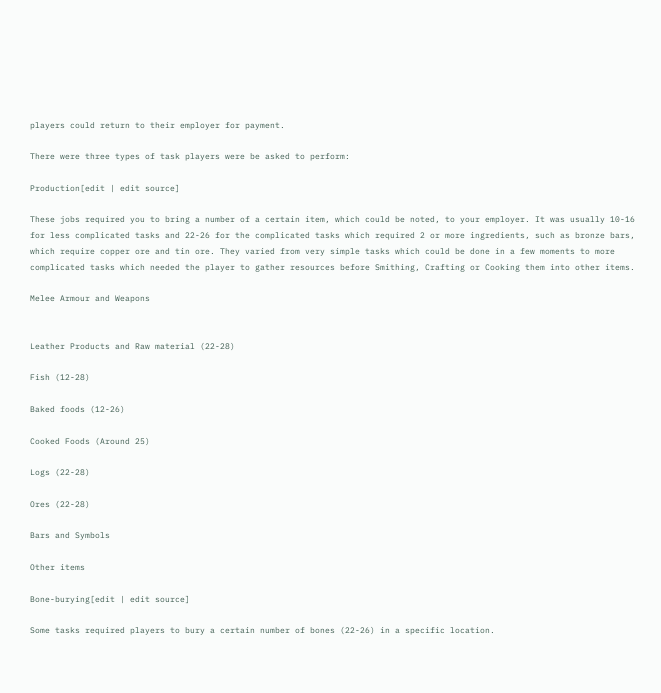players could return to their employer for payment.

There were three types of task players were be asked to perform:

Production[edit | edit source]

These jobs required you to bring a number of a certain item, which could be noted, to your employer. It was usually 10-16 for less complicated tasks and 22-26 for the complicated tasks which required 2 or more ingredients, such as bronze bars, which require copper ore and tin ore. They varied from very simple tasks which could be done in a few moments to more complicated tasks which needed the player to gather resources before Smithing, Crafting or Cooking them into other items.

Melee Armour and Weapons


Leather Products and Raw material (22-28)

Fish (12-28)

Baked foods (12-26)

Cooked Foods (Around 25)

Logs (22-28)

Ores (22-28)

Bars and Symbols

Other items

Bone-burying[edit | edit source]

Some tasks required players to bury a certain number of bones (22-26) in a specific location.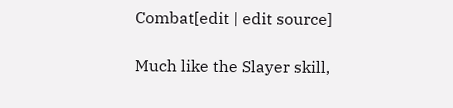Combat[edit | edit source]

Much like the Slayer skill,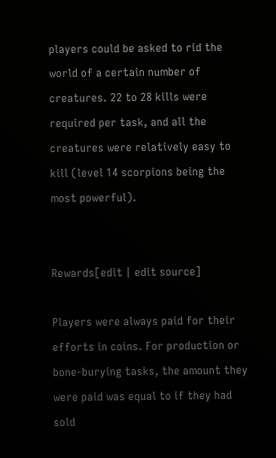players could be asked to rid the world of a certain number of creatures. 22 to 28 kills were required per task, and all the creatures were relatively easy to kill (level 14 scorpions being the most powerful).


Rewards[edit | edit source]

Players were always paid for their efforts in coins. For production or bone-burying tasks, the amount they were paid was equal to if they had sold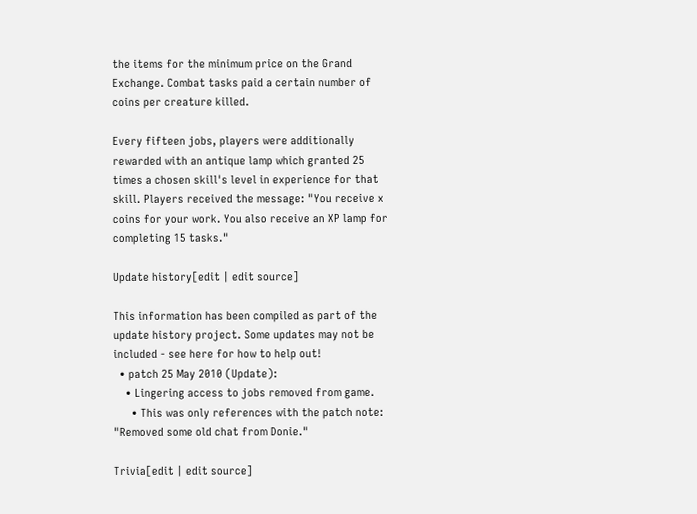the items for the minimum price on the Grand Exchange. Combat tasks paid a certain number of coins per creature killed.

Every fifteen jobs, players were additionally rewarded with an antique lamp which granted 25 times a chosen skill's level in experience for that skill. Players received the message: "You receive x coins for your work. You also receive an XP lamp for completing 15 tasks."

Update history[edit | edit source]

This information has been compiled as part of the update history project. Some updates may not be included - see here for how to help out!
  • patch 25 May 2010 (Update):
    • Lingering access to jobs removed from game.
      • This was only references with the patch note: "Removed some old chat from Donie."

Trivia[edit | edit source]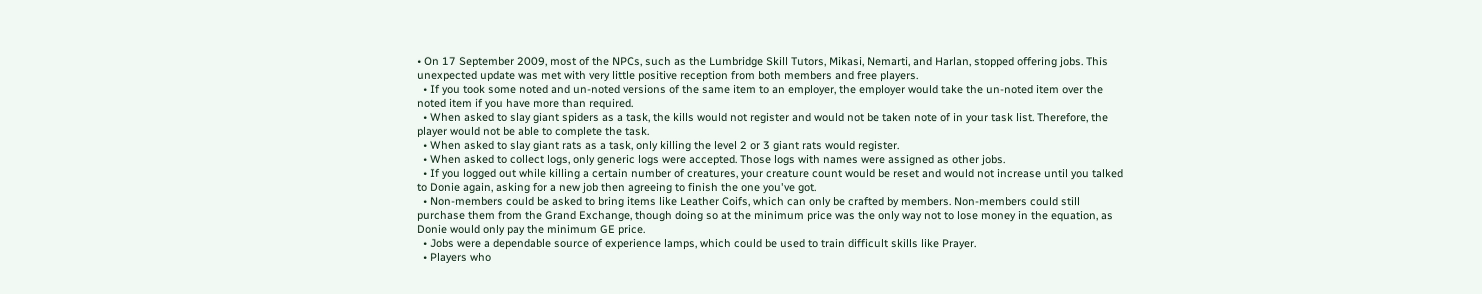• On 17 September 2009, most of the NPCs, such as the Lumbridge Skill Tutors, Mikasi, Nemarti, and Harlan, stopped offering jobs. This unexpected update was met with very little positive reception from both members and free players.
  • If you took some noted and un-noted versions of the same item to an employer, the employer would take the un-noted item over the noted item if you have more than required.
  • When asked to slay giant spiders as a task, the kills would not register and would not be taken note of in your task list. Therefore, the player would not be able to complete the task.
  • When asked to slay giant rats as a task, only killing the level 2 or 3 giant rats would register.
  • When asked to collect logs, only generic logs were accepted. Those logs with names were assigned as other jobs.
  • If you logged out while killing a certain number of creatures, your creature count would be reset and would not increase until you talked to Donie again, asking for a new job then agreeing to finish the one you've got.
  • Non-members could be asked to bring items like Leather Coifs, which can only be crafted by members. Non-members could still purchase them from the Grand Exchange, though doing so at the minimum price was the only way not to lose money in the equation, as Donie would only pay the minimum GE price.
  • Jobs were a dependable source of experience lamps, which could be used to train difficult skills like Prayer.
  • Players who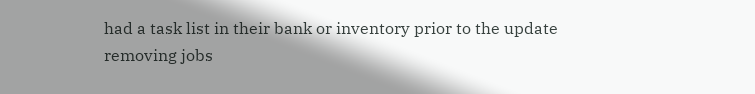had a task list in their bank or inventory prior to the update removing jobs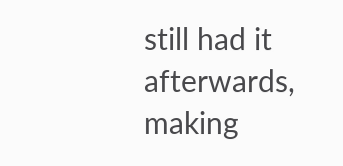still had it afterwards, making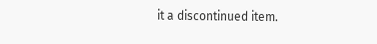it a discontinued item.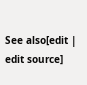See also[edit | edit source]